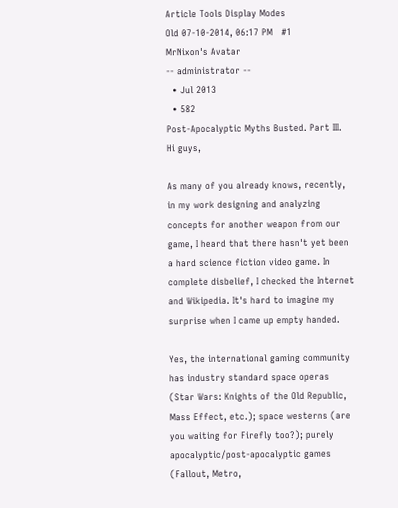Article Tools Display Modes
Old 07-10-2014, 06:17 PM   #1
MrNixon's Avatar
-- administrator --
  • Jul 2013
  • 582
Post-Apocalyptic Myths Busted. Part III.
Hi guys,

As many of you already knows, recently, in my work designing and analyzing concepts for another weapon from our game, I heard that there hasn't yet been a hard science fiction video game. In complete disbelief, I checked the Internet and Wikipedia. It's hard to imagine my surprise when I came up empty handed.

Yes, the international gaming community has industry standard space operas (Star Wars: Knights of the Old Republic, Mass Effect, etc.); space westerns (are you waiting for Firefly too?); purely apocalyptic/post-apocalyptic games (Fallout, Metro,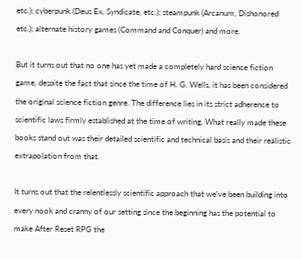etc.); cyberpunk (Deus Ex, Syndicate, etc.); steampunk (Arcanum, Dishonored etc.); alternate history games (Command and Conquer) and more.

But it turns out that no one has yet made a completely hard science fiction game, despite the fact that since the time of H. G. Wells, it has been considered the original science fiction genre. The difference lies in its strict adherence to scientific laws firmly established at the time of writing. What really made these books stand out was their detailed scientific and technical basis and their realistic extrapolation from that.

It turns out that the relentlessly scientific approach that we've been building into every nook and cranny of our setting since the beginning has the potential to make After Reset RPG the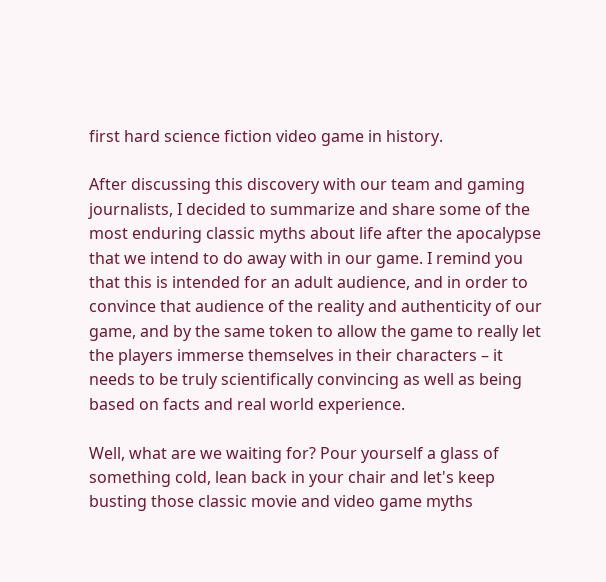first hard science fiction video game in history.

After discussing this discovery with our team and gaming journalists, I decided to summarize and share some of the most enduring classic myths about life after the apocalypse that we intend to do away with in our game. I remind you that this is intended for an adult audience, and in order to convince that audience of the reality and authenticity of our game, and by the same token to allow the game to really let the players immerse themselves in their characters – it needs to be truly scientifically convincing as well as being based on facts and real world experience.

Well, what are we waiting for? Pour yourself a glass of something cold, lean back in your chair and let's keep busting those classic movie and video game myths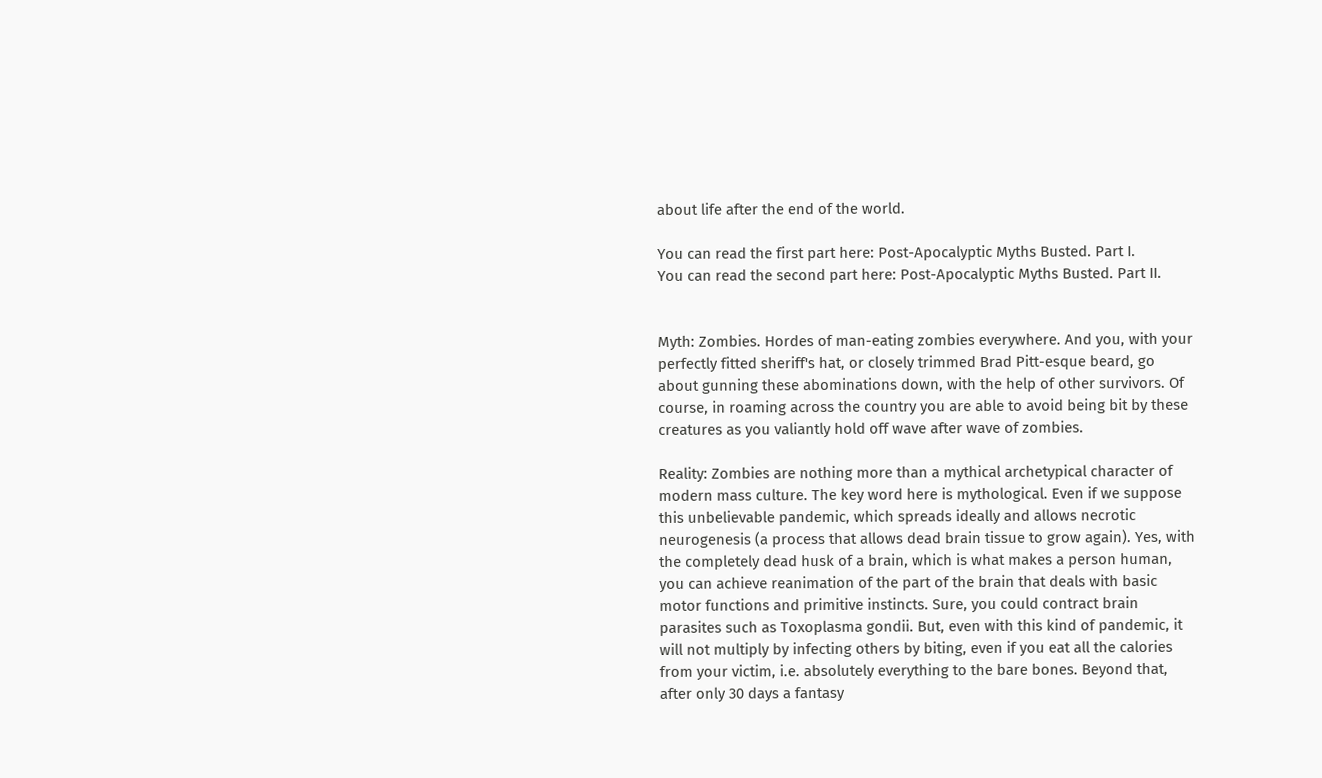about life after the end of the world.

You can read the first part here: Post-Apocalyptic Myths Busted. Part I.
You can read the second part here: Post-Apocalyptic Myths Busted. Part II.


Myth: Zombies. Hordes of man-eating zombies everywhere. And you, with your perfectly fitted sheriff's hat, or closely trimmed Brad Pitt-esque beard, go about gunning these abominations down, with the help of other survivors. Of course, in roaming across the country you are able to avoid being bit by these creatures as you valiantly hold off wave after wave of zombies.

Reality: Zombies are nothing more than a mythical archetypical character of modern mass culture. The key word here is mythological. Even if we suppose this unbelievable pandemic, which spreads ideally and allows necrotic neurogenesis (a process that allows dead brain tissue to grow again). Yes, with the completely dead husk of a brain, which is what makes a person human, you can achieve reanimation of the part of the brain that deals with basic motor functions and primitive instincts. Sure, you could contract brain parasites such as Toxoplasma gondii. But, even with this kind of pandemic, it will not multiply by infecting others by biting, even if you eat all the calories from your victim, i.e. absolutely everything to the bare bones. Beyond that, after only 30 days a fantasy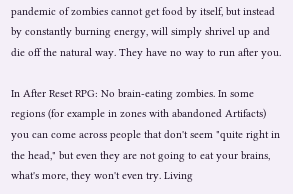pandemic of zombies cannot get food by itself, but instead by constantly burning energy, will simply shrivel up and die off the natural way. They have no way to run after you.

In After Reset RPG: No brain-eating zombies. In some regions (for example in zones with abandoned Artifacts) you can come across people that don't seem "quite right in the head," but even they are not going to eat your brains, what's more, they won't even try. Living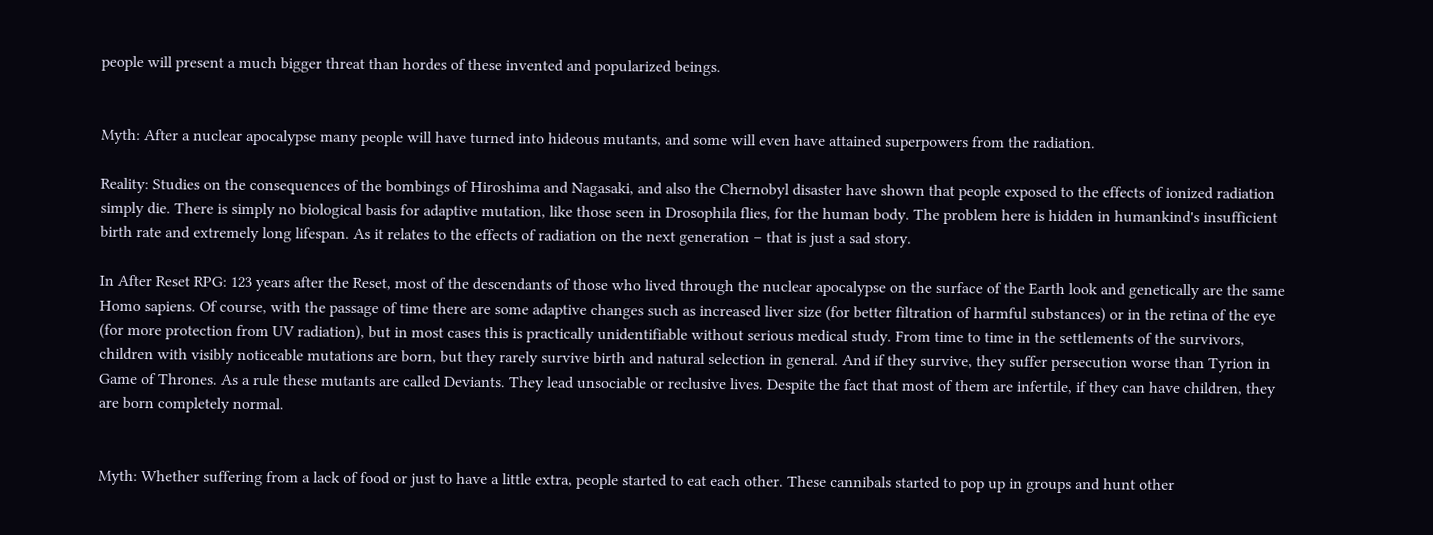people will present a much bigger threat than hordes of these invented and popularized beings.


Myth: After a nuclear apocalypse many people will have turned into hideous mutants, and some will even have attained superpowers from the radiation.

Reality: Studies on the consequences of the bombings of Hiroshima and Nagasaki, and also the Chernobyl disaster have shown that people exposed to the effects of ionized radiation simply die. There is simply no biological basis for adaptive mutation, like those seen in Drosophila flies, for the human body. The problem here is hidden in humankind's insufficient birth rate and extremely long lifespan. As it relates to the effects of radiation on the next generation – that is just a sad story.

In After Reset RPG: 123 years after the Reset, most of the descendants of those who lived through the nuclear apocalypse on the surface of the Earth look and genetically are the same Homo sapiens. Of course, with the passage of time there are some adaptive changes such as increased liver size (for better filtration of harmful substances) or in the retina of the eye (for more protection from UV radiation), but in most cases this is practically unidentifiable without serious medical study. From time to time in the settlements of the survivors, children with visibly noticeable mutations are born, but they rarely survive birth and natural selection in general. And if they survive, they suffer persecution worse than Tyrion in Game of Thrones. As a rule these mutants are called Deviants. They lead unsociable or reclusive lives. Despite the fact that most of them are infertile, if they can have children, they are born completely normal.


Myth: Whether suffering from a lack of food or just to have a little extra, people started to eat each other. These cannibals started to pop up in groups and hunt other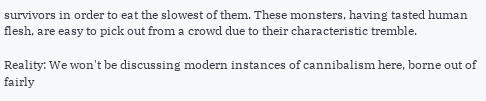survivors in order to eat the slowest of them. These monsters, having tasted human flesh, are easy to pick out from a crowd due to their characteristic tremble.

Reality: We won't be discussing modern instances of cannibalism here, borne out of fairly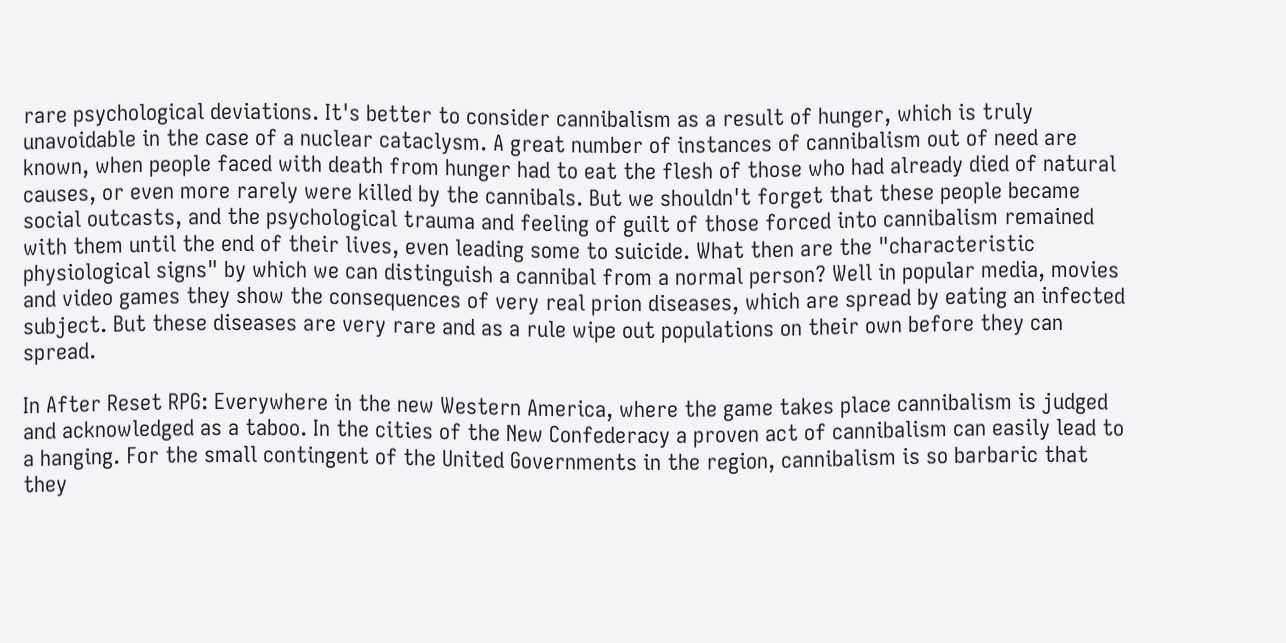rare psychological deviations. It's better to consider cannibalism as a result of hunger, which is truly unavoidable in the case of a nuclear cataclysm. A great number of instances of cannibalism out of need are known, when people faced with death from hunger had to eat the flesh of those who had already died of natural causes, or even more rarely were killed by the cannibals. But we shouldn't forget that these people became social outcasts, and the psychological trauma and feeling of guilt of those forced into cannibalism remained with them until the end of their lives, even leading some to suicide. What then are the "characteristic physiological signs" by which we can distinguish a cannibal from a normal person? Well in popular media, movies and video games they show the consequences of very real prion diseases, which are spread by eating an infected subject. But these diseases are very rare and as a rule wipe out populations on their own before they can spread.

In After Reset RPG: Everywhere in the new Western America, where the game takes place cannibalism is judged and acknowledged as a taboo. In the cities of the New Confederacy a proven act of cannibalism can easily lead to a hanging. For the small contingent of the United Governments in the region, cannibalism is so barbaric that they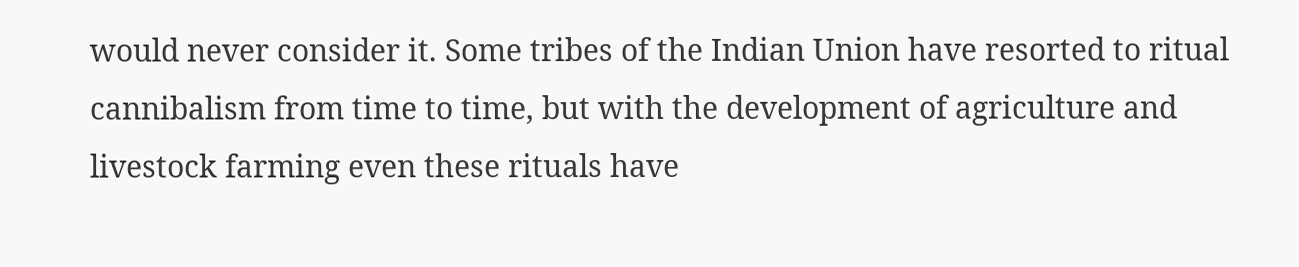would never consider it. Some tribes of the Indian Union have resorted to ritual cannibalism from time to time, but with the development of agriculture and livestock farming even these rituals have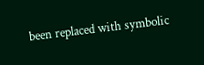been replaced with symbolic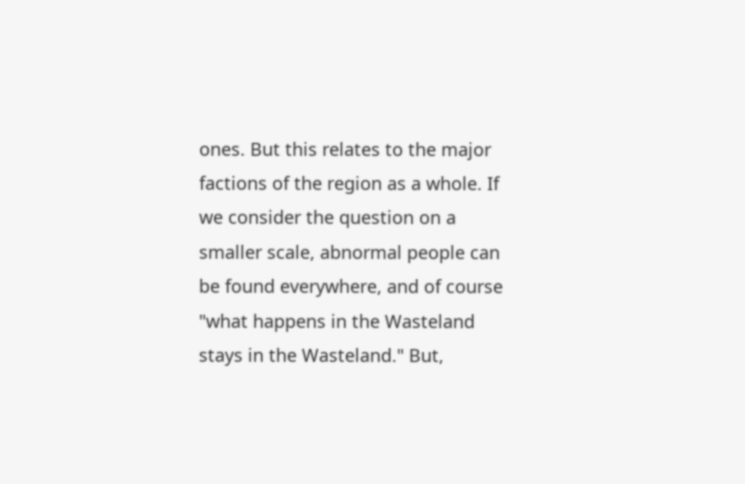ones. But this relates to the major factions of the region as a whole. If we consider the question on a smaller scale, abnormal people can be found everywhere, and of course "what happens in the Wasteland stays in the Wasteland." But,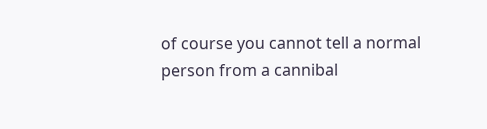of course you cannot tell a normal person from a cannibal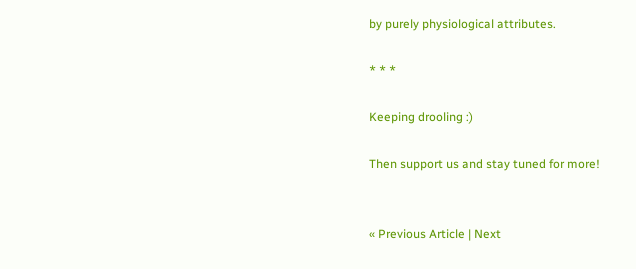by purely physiological attributes.

* * *

Keeping drooling :)

Then support us and stay tuned for more!


« Previous Article | Next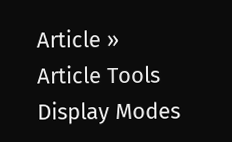Article »
Article Tools
Display Modes